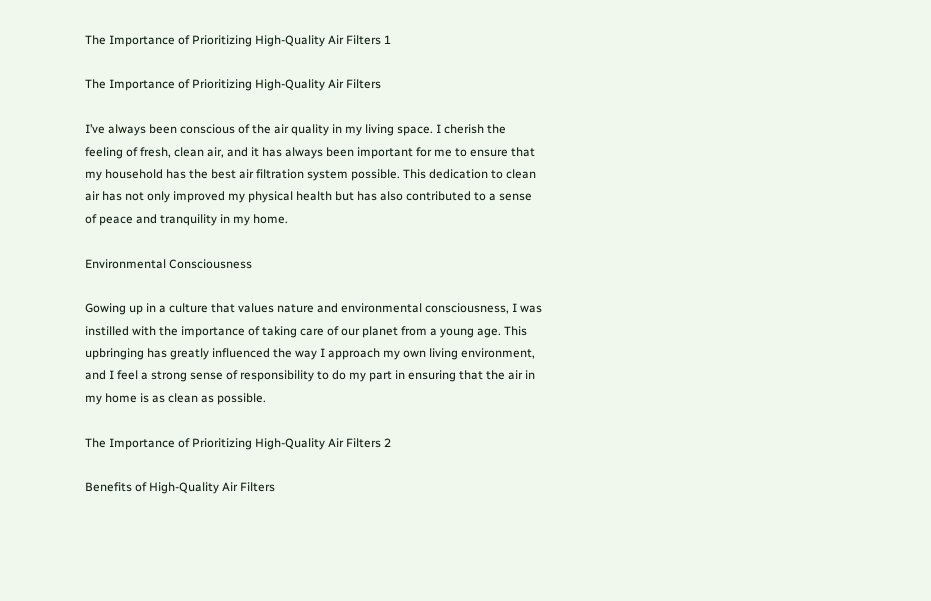The Importance of Prioritizing High-Quality Air Filters 1

The Importance of Prioritizing High-Quality Air Filters

I’ve always been conscious of the air quality in my living space. I cherish the feeling of fresh, clean air, and it has always been important for me to ensure that my household has the best air filtration system possible. This dedication to clean air has not only improved my physical health but has also contributed to a sense of peace and tranquility in my home.

Environmental Consciousness

Gowing up in a culture that values nature and environmental consciousness, I was instilled with the importance of taking care of our planet from a young age. This upbringing has greatly influenced the way I approach my own living environment, and I feel a strong sense of responsibility to do my part in ensuring that the air in my home is as clean as possible.

The Importance of Prioritizing High-Quality Air Filters 2

Benefits of High-Quality Air Filters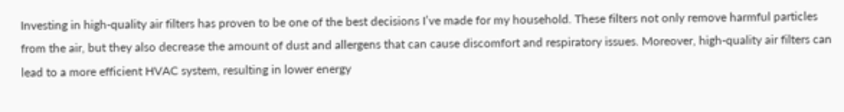Investing in high-quality air filters has proven to be one of the best decisions I’ve made for my household. These filters not only remove harmful particles from the air, but they also decrease the amount of dust and allergens that can cause discomfort and respiratory issues. Moreover, high-quality air filters can lead to a more efficient HVAC system, resulting in lower energy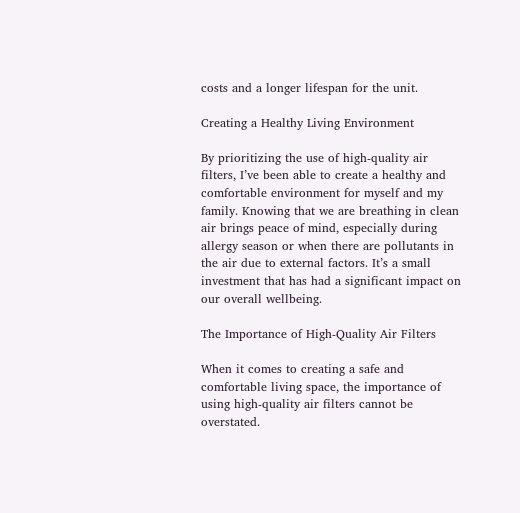costs and a longer lifespan for the unit.

Creating a Healthy Living Environment

By prioritizing the use of high-quality air filters, I’ve been able to create a healthy and comfortable environment for myself and my family. Knowing that we are breathing in clean air brings peace of mind, especially during allergy season or when there are pollutants in the air due to external factors. It’s a small investment that has had a significant impact on our overall wellbeing.

The Importance of High-Quality Air Filters

When it comes to creating a safe and comfortable living space, the importance of using high-quality air filters cannot be overstated.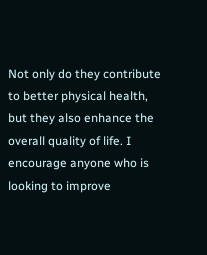Not only do they contribute to better physical health, but they also enhance the overall quality of life. I encourage anyone who is looking to improve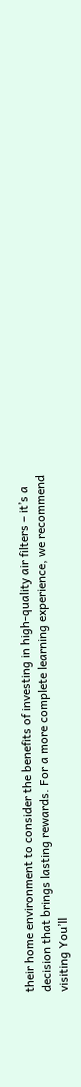their home environment to consider the benefits of investing in high-quality air filters – it’s a decision that brings lasting rewards. For a more complete learning experience, we recommend visiting You’ll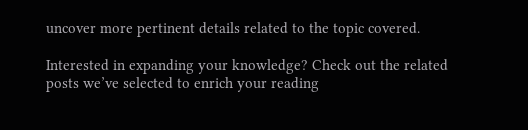uncover more pertinent details related to the topic covered.

Interested in expanding your knowledge? Check out the related posts we’ve selected to enrich your reading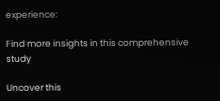experience:

Find more insights in this comprehensive study

Uncover this